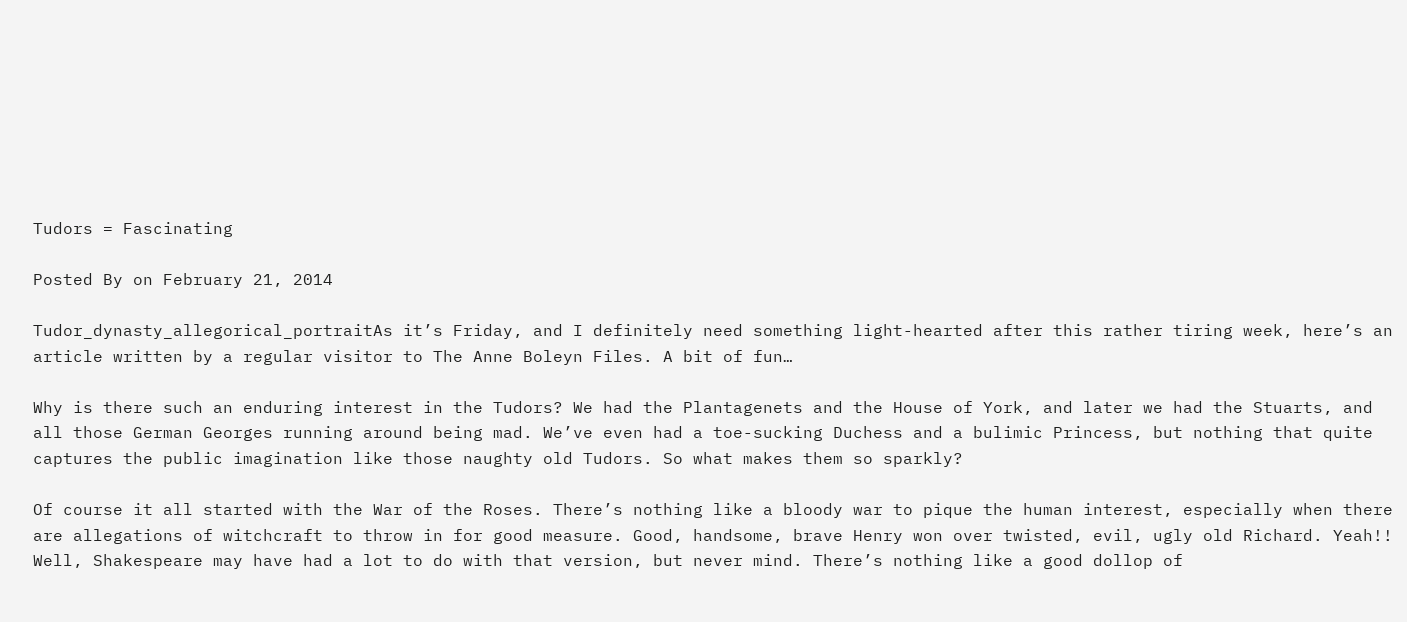Tudors = Fascinating

Posted By on February 21, 2014

Tudor_dynasty_allegorical_portraitAs it’s Friday, and I definitely need something light-hearted after this rather tiring week, here’s an article written by a regular visitor to The Anne Boleyn Files. A bit of fun…

Why is there such an enduring interest in the Tudors? We had the Plantagenets and the House of York, and later we had the Stuarts, and all those German Georges running around being mad. We’ve even had a toe-sucking Duchess and a bulimic Princess, but nothing that quite captures the public imagination like those naughty old Tudors. So what makes them so sparkly?

Of course it all started with the War of the Roses. There’s nothing like a bloody war to pique the human interest, especially when there are allegations of witchcraft to throw in for good measure. Good, handsome, brave Henry won over twisted, evil, ugly old Richard. Yeah!! Well, Shakespeare may have had a lot to do with that version, but never mind. There’s nothing like a good dollop of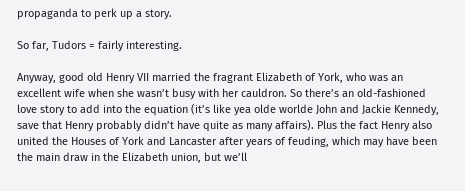propaganda to perk up a story.

So far, Tudors = fairly interesting.

Anyway, good old Henry VII married the fragrant Elizabeth of York, who was an excellent wife when she wasn’t busy with her cauldron. So there’s an old-fashioned love story to add into the equation (it’s like yea olde worlde John and Jackie Kennedy, save that Henry probably didn’t have quite as many affairs). Plus the fact Henry also united the Houses of York and Lancaster after years of feuding, which may have been the main draw in the Elizabeth union, but we’ll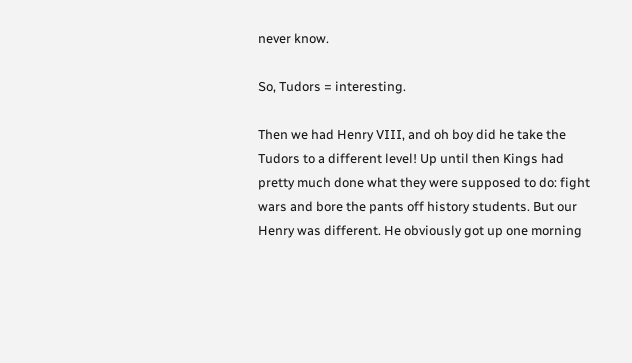never know.

So, Tudors = interesting.

Then we had Henry VIII, and oh boy did he take the Tudors to a different level! Up until then Kings had pretty much done what they were supposed to do: fight wars and bore the pants off history students. But our Henry was different. He obviously got up one morning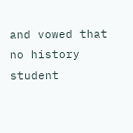and vowed that no history student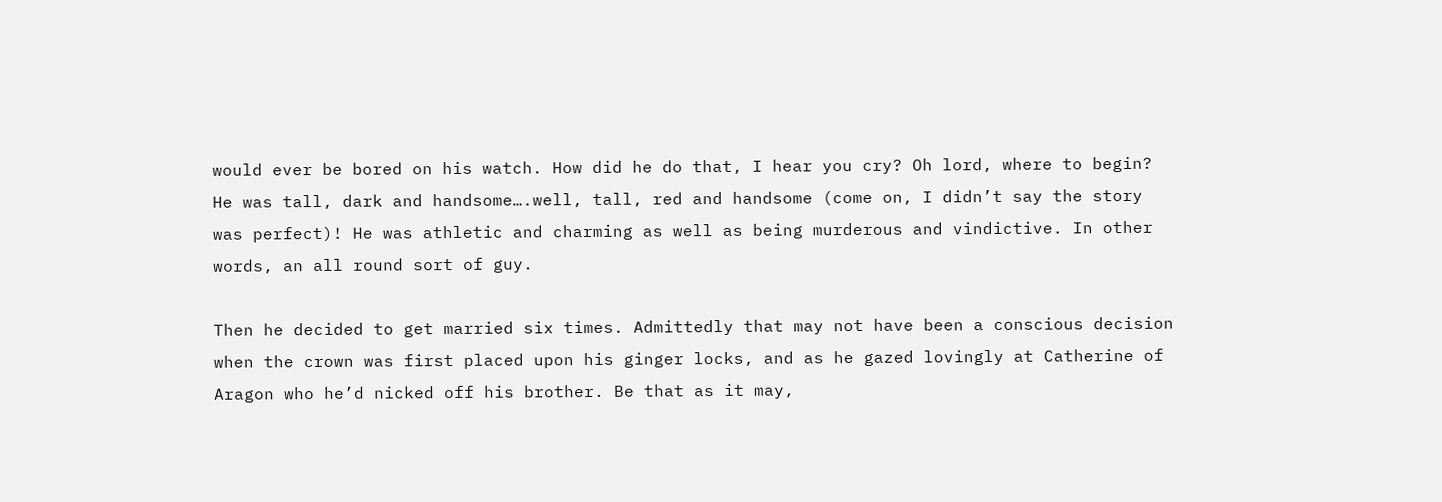would ever be bored on his watch. How did he do that, I hear you cry? Oh lord, where to begin? He was tall, dark and handsome….well, tall, red and handsome (come on, I didn’t say the story was perfect)! He was athletic and charming as well as being murderous and vindictive. In other words, an all round sort of guy.

Then he decided to get married six times. Admittedly that may not have been a conscious decision when the crown was first placed upon his ginger locks, and as he gazed lovingly at Catherine of Aragon who he’d nicked off his brother. Be that as it may,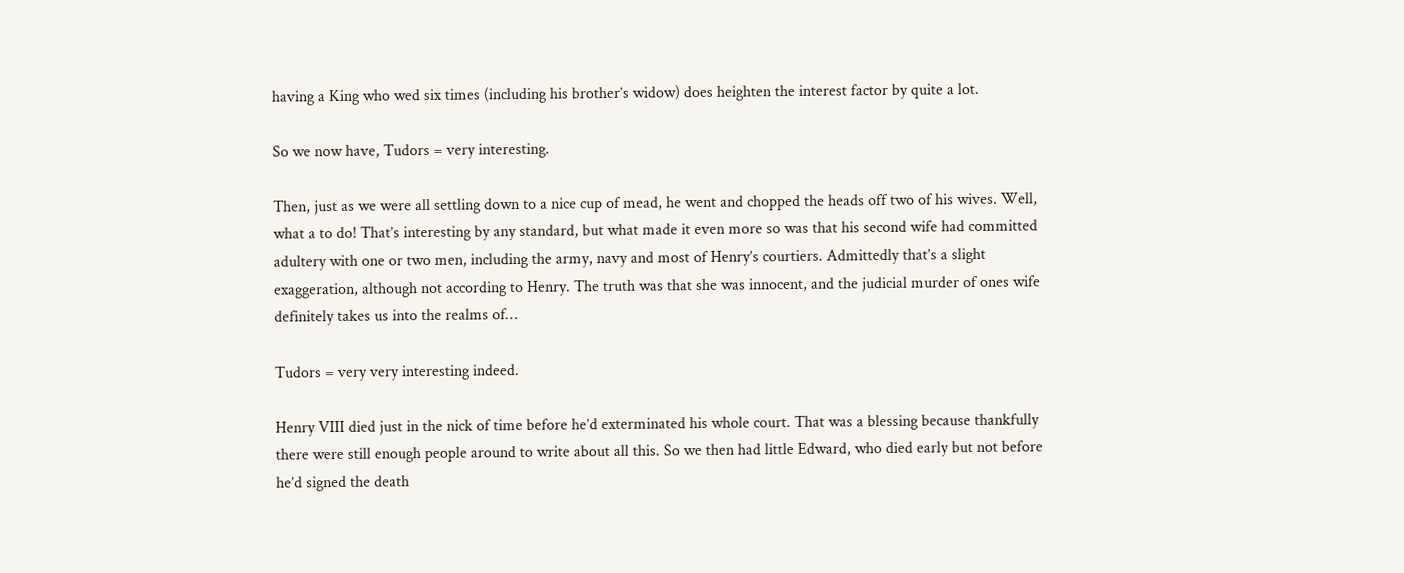having a King who wed six times (including his brother’s widow) does heighten the interest factor by quite a lot.

So we now have, Tudors = very interesting.

Then, just as we were all settling down to a nice cup of mead, he went and chopped the heads off two of his wives. Well, what a to do! That’s interesting by any standard, but what made it even more so was that his second wife had committed adultery with one or two men, including the army, navy and most of Henry’s courtiers. Admittedly that’s a slight exaggeration, although not according to Henry. The truth was that she was innocent, and the judicial murder of ones wife definitely takes us into the realms of…

Tudors = very very interesting indeed.

Henry VIII died just in the nick of time before he’d exterminated his whole court. That was a blessing because thankfully there were still enough people around to write about all this. So we then had little Edward, who died early but not before he’d signed the death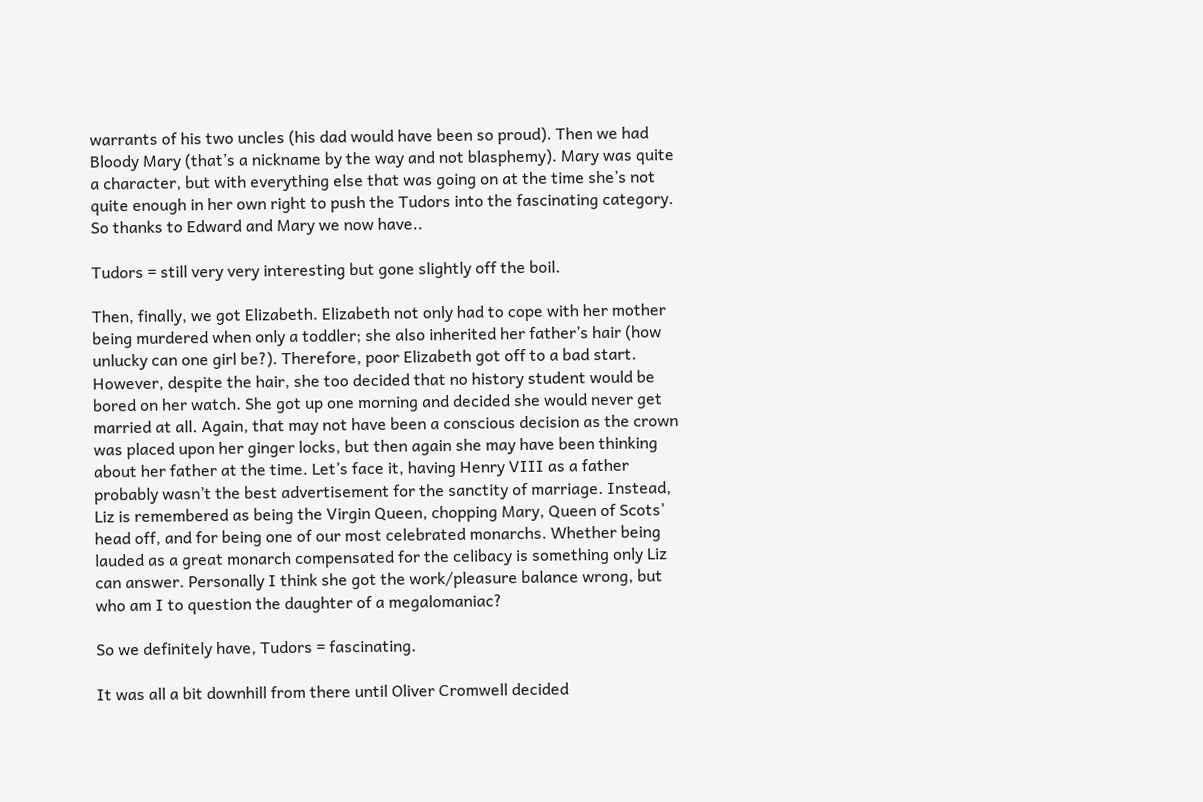warrants of his two uncles (his dad would have been so proud). Then we had Bloody Mary (that’s a nickname by the way and not blasphemy). Mary was quite a character, but with everything else that was going on at the time she’s not quite enough in her own right to push the Tudors into the fascinating category. So thanks to Edward and Mary we now have..

Tudors = still very very interesting but gone slightly off the boil.

Then, finally, we got Elizabeth. Elizabeth not only had to cope with her mother being murdered when only a toddler; she also inherited her father’s hair (how unlucky can one girl be?). Therefore, poor Elizabeth got off to a bad start. However, despite the hair, she too decided that no history student would be bored on her watch. She got up one morning and decided she would never get married at all. Again, that may not have been a conscious decision as the crown was placed upon her ginger locks, but then again she may have been thinking about her father at the time. Let’s face it, having Henry VIII as a father probably wasn’t the best advertisement for the sanctity of marriage. Instead, Liz is remembered as being the Virgin Queen, chopping Mary, Queen of Scots’ head off, and for being one of our most celebrated monarchs. Whether being lauded as a great monarch compensated for the celibacy is something only Liz can answer. Personally I think she got the work/pleasure balance wrong, but who am I to question the daughter of a megalomaniac?

So we definitely have, Tudors = fascinating.

It was all a bit downhill from there until Oliver Cromwell decided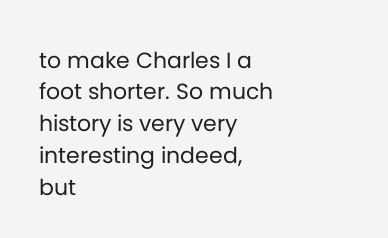to make Charles I a foot shorter. So much history is very very interesting indeed, but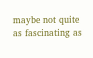maybe not quite as fascinating as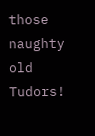those naughty old Tudors!